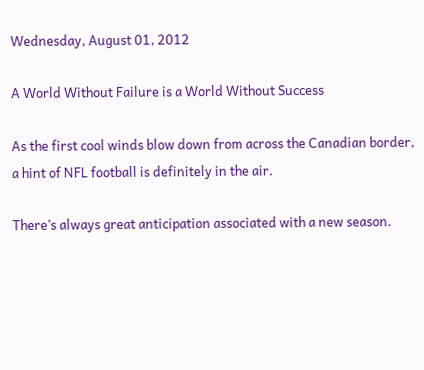Wednesday, August 01, 2012

A World Without Failure is a World Without Success

As the first cool winds blow down from across the Canadian border, a hint of NFL football is definitely in the air.

There’s always great anticipation associated with a new season.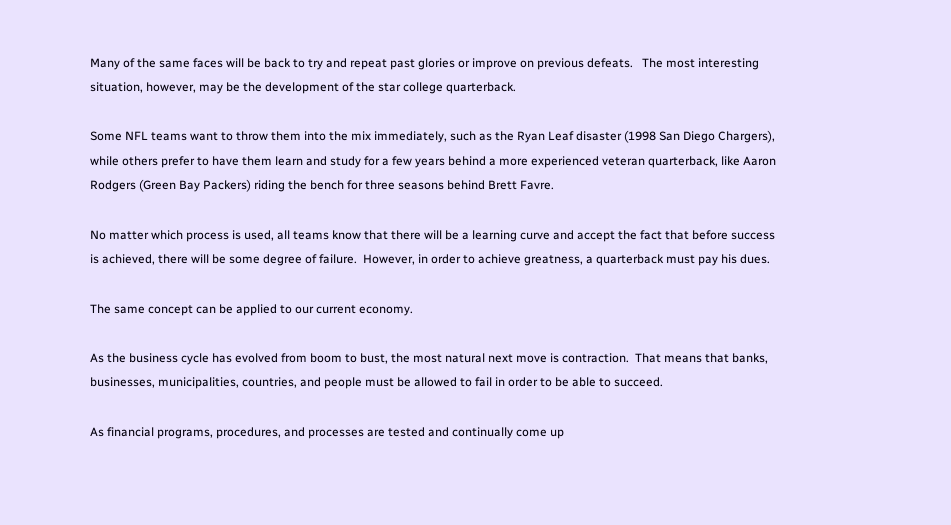Many of the same faces will be back to try and repeat past glories or improve on previous defeats.   The most interesting situation, however, may be the development of the star college quarterback.

Some NFL teams want to throw them into the mix immediately, such as the Ryan Leaf disaster (1998 San Diego Chargers), while others prefer to have them learn and study for a few years behind a more experienced veteran quarterback, like Aaron Rodgers (Green Bay Packers) riding the bench for three seasons behind Brett Favre.

No matter which process is used, all teams know that there will be a learning curve and accept the fact that before success is achieved, there will be some degree of failure.  However, in order to achieve greatness, a quarterback must pay his dues.

The same concept can be applied to our current economy.

As the business cycle has evolved from boom to bust, the most natural next move is contraction.  That means that banks, businesses, municipalities, countries, and people must be allowed to fail in order to be able to succeed.

As financial programs, procedures, and processes are tested and continually come up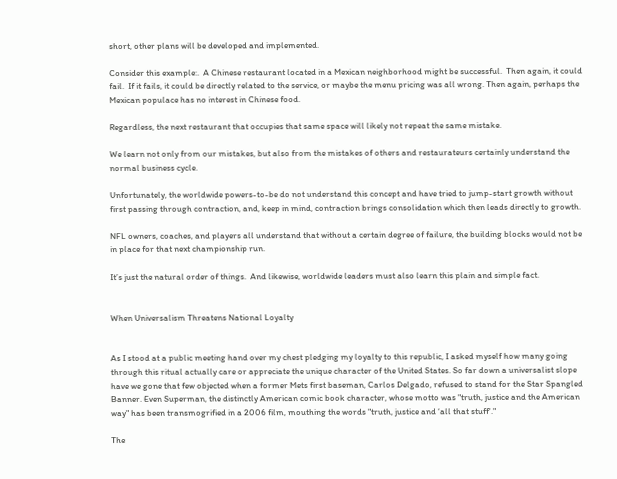short, other plans will be developed and implemented.

Consider this example:.  A Chinese restaurant located in a Mexican neighborhood might be successful.  Then again, it could fail.  If it fails, it could be directly related to the service, or maybe the menu pricing was all wrong. Then again, perhaps the Mexican populace has no interest in Chinese food.

Regardless, the next restaurant that occupies that same space will likely not repeat the same mistake.

We learn not only from our mistakes, but also from the mistakes of others and restaurateurs certainly understand the normal business cycle.

Unfortunately, the worldwide powers-to-be do not understand this concept and have tried to jump-start growth without first passing through contraction, and, keep in mind, contraction brings consolidation which then leads directly to growth.

NFL owners, coaches, and players all understand that without a certain degree of failure, the building blocks would not be in place for that next championship run.

It’s just the natural order of things.  And likewise, worldwide leaders must also learn this plain and simple fact.


When Universalism Threatens National Loyalty


As I stood at a public meeting hand over my chest pledging my loyalty to this republic, I asked myself how many going through this ritual actually care or appreciate the unique character of the United States. So far down a universalist slope have we gone that few objected when a former Mets first baseman, Carlos Delgado, refused to stand for the Star Spangled Banner. Even Superman, the distinctly American comic book character, whose motto was "truth, justice and the American way" has been transmogrified in a 2006 film, mouthing the words "truth, justice and ‘all that stuff'."

The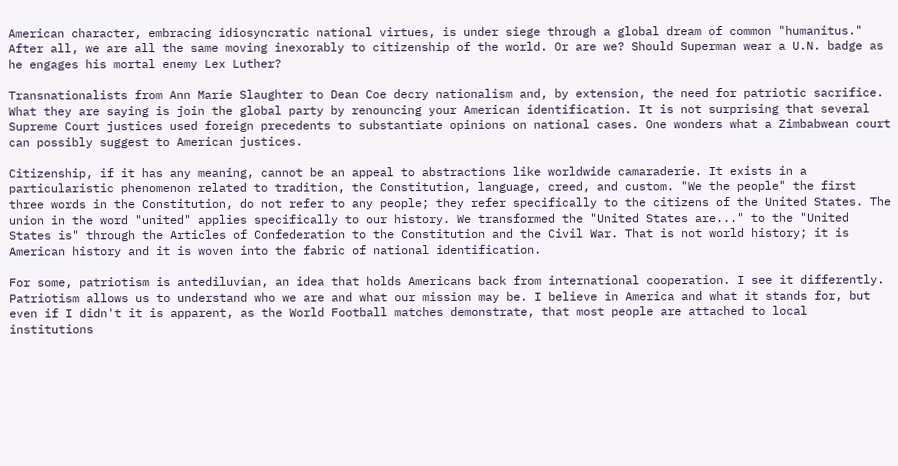American character, embracing idiosyncratic national virtues, is under siege through a global dream of common "humanitus." After all, we are all the same moving inexorably to citizenship of the world. Or are we? Should Superman wear a U.N. badge as he engages his mortal enemy Lex Luther?

Transnationalists from Ann Marie Slaughter to Dean Coe decry nationalism and, by extension, the need for patriotic sacrifice. What they are saying is join the global party by renouncing your American identification. It is not surprising that several Supreme Court justices used foreign precedents to substantiate opinions on national cases. One wonders what a Zimbabwean court can possibly suggest to American justices.

Citizenship, if it has any meaning, cannot be an appeal to abstractions like worldwide camaraderie. It exists in a particularistic phenomenon related to tradition, the Constitution, language, creed, and custom. "We the people" the first three words in the Constitution, do not refer to any people; they refer specifically to the citizens of the United States. The union in the word "united" applies specifically to our history. We transformed the "United States are..." to the "United States is" through the Articles of Confederation to the Constitution and the Civil War. That is not world history; it is American history and it is woven into the fabric of national identification.

For some, patriotism is antediluvian, an idea that holds Americans back from international cooperation. I see it differently. Patriotism allows us to understand who we are and what our mission may be. I believe in America and what it stands for, but even if I didn't it is apparent, as the World Football matches demonstrate, that most people are attached to local institutions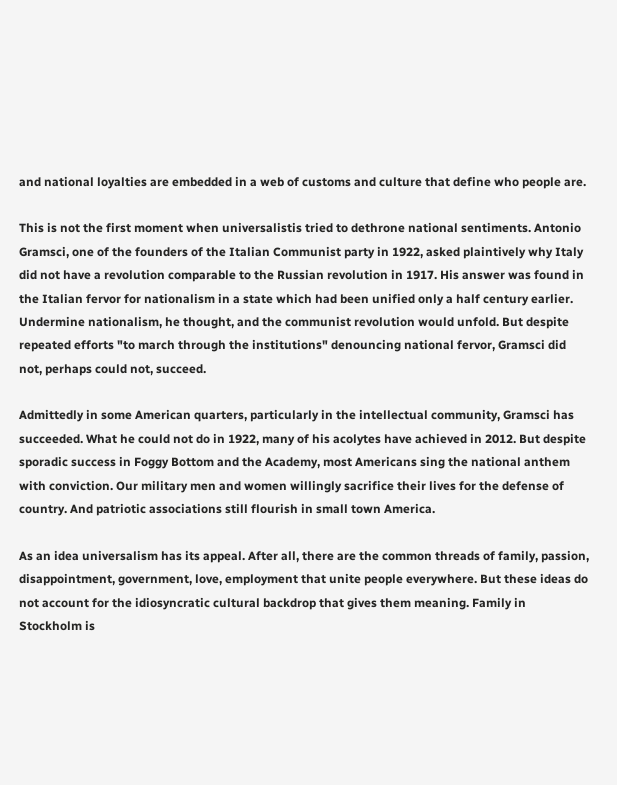and national loyalties are embedded in a web of customs and culture that define who people are.

This is not the first moment when universalistis tried to dethrone national sentiments. Antonio Gramsci, one of the founders of the Italian Communist party in 1922, asked plaintively why Italy did not have a revolution comparable to the Russian revolution in 1917. His answer was found in the Italian fervor for nationalism in a state which had been unified only a half century earlier. Undermine nationalism, he thought, and the communist revolution would unfold. But despite repeated efforts "to march through the institutions" denouncing national fervor, Gramsci did not, perhaps could not, succeed.

Admittedly in some American quarters, particularly in the intellectual community, Gramsci has succeeded. What he could not do in 1922, many of his acolytes have achieved in 2012. But despite sporadic success in Foggy Bottom and the Academy, most Americans sing the national anthem with conviction. Our military men and women willingly sacrifice their lives for the defense of country. And patriotic associations still flourish in small town America.

As an idea universalism has its appeal. After all, there are the common threads of family, passion, disappointment, government, love, employment that unite people everywhere. But these ideas do not account for the idiosyncratic cultural backdrop that gives them meaning. Family in Stockholm is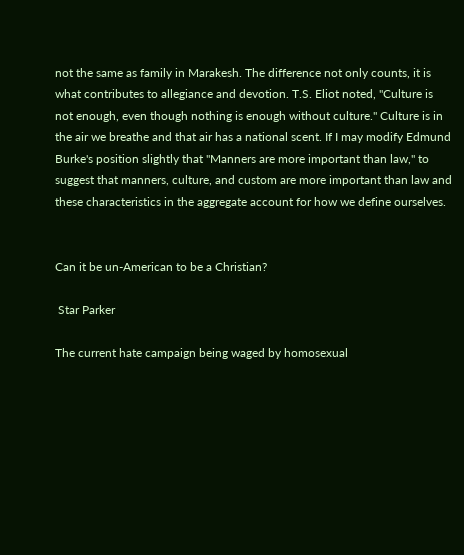not the same as family in Marakesh. The difference not only counts, it is what contributes to allegiance and devotion. T.S. Eliot noted, "Culture is not enough, even though nothing is enough without culture." Culture is in the air we breathe and that air has a national scent. If I may modify Edmund Burke's position slightly that "Manners are more important than law," to suggest that manners, culture, and custom are more important than law and these characteristics in the aggregate account for how we define ourselves.


Can it be un-American to be a Christian?

 Star Parker

The current hate campaign being waged by homosexual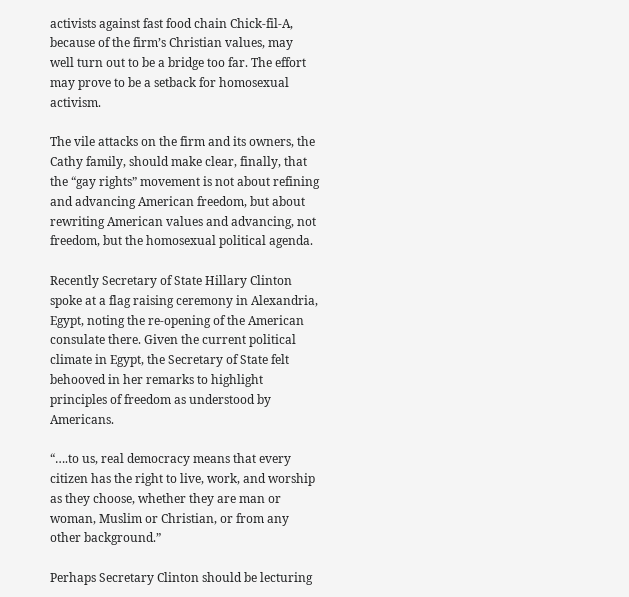activists against fast food chain Chick-fil-A, because of the firm’s Christian values, may well turn out to be a bridge too far. The effort may prove to be a setback for homosexual activism.

The vile attacks on the firm and its owners, the Cathy family, should make clear, finally, that the “gay rights” movement is not about refining and advancing American freedom, but about rewriting American values and advancing, not freedom, but the homosexual political agenda.

Recently Secretary of State Hillary Clinton spoke at a flag raising ceremony in Alexandria, Egypt, noting the re-opening of the American consulate there. Given the current political climate in Egypt, the Secretary of State felt behooved in her remarks to highlight principles of freedom as understood by Americans.

“….to us, real democracy means that every citizen has the right to live, work, and worship as they choose, whether they are man or woman, Muslim or Christian, or from any other background.”

Perhaps Secretary Clinton should be lecturing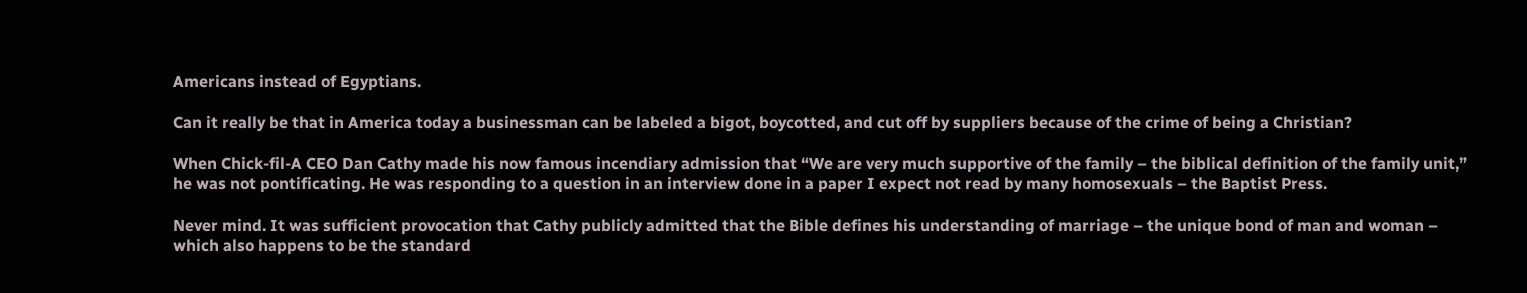Americans instead of Egyptians.

Can it really be that in America today a businessman can be labeled a bigot, boycotted, and cut off by suppliers because of the crime of being a Christian?

When Chick-fil-A CEO Dan Cathy made his now famous incendiary admission that “We are very much supportive of the family – the biblical definition of the family unit,” he was not pontificating. He was responding to a question in an interview done in a paper I expect not read by many homosexuals – the Baptist Press.

Never mind. It was sufficient provocation that Cathy publicly admitted that the Bible defines his understanding of marriage – the unique bond of man and woman – which also happens to be the standard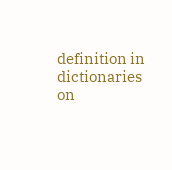definition in dictionaries on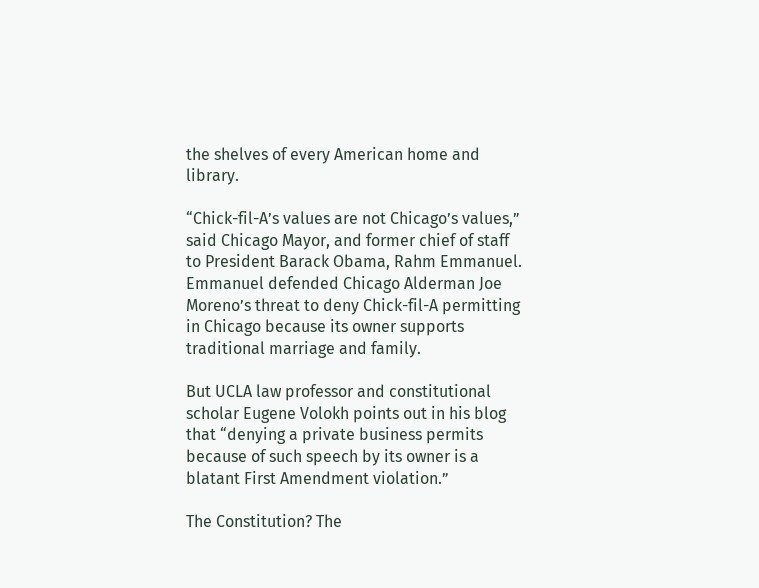the shelves of every American home and library.

“Chick-fil-A’s values are not Chicago’s values,” said Chicago Mayor, and former chief of staff to President Barack Obama, Rahm Emmanuel. Emmanuel defended Chicago Alderman Joe Moreno’s threat to deny Chick-fil-A permitting in Chicago because its owner supports traditional marriage and family.

But UCLA law professor and constitutional scholar Eugene Volokh points out in his blog that “denying a private business permits because of such speech by its owner is a blatant First Amendment violation.”

The Constitution? The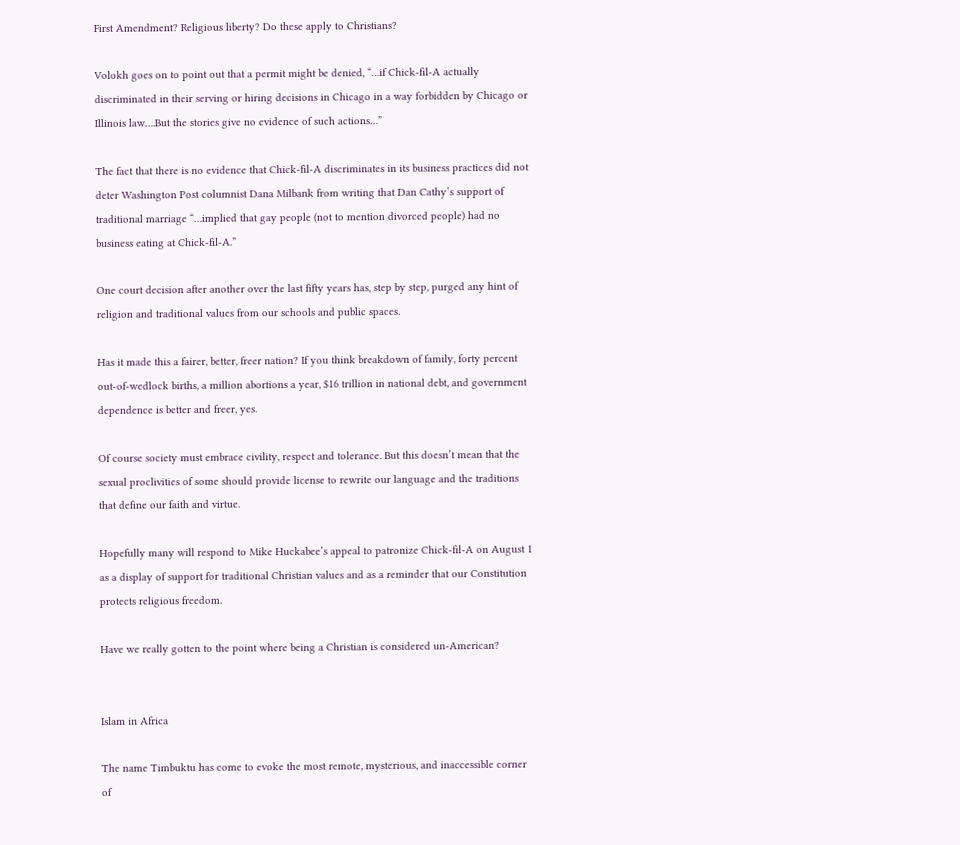First Amendment? Religious liberty? Do these apply to Christians?

Volokh goes on to point out that a permit might be denied, “…if Chick-fil-A actually discriminated in their serving or hiring decisions in Chicago in a way forbidden by Chicago or Illinois law….But the stories give no evidence of such actions…”

The fact that there is no evidence that Chick-fil-A discriminates in its business practices did not deter Washington Post columnist Dana Milbank from writing that Dan Cathy’s support of traditional marriage “…implied that gay people (not to mention divorced people) had no business eating at Chick-fil-A.”

One court decision after another over the last fifty years has, step by step, purged any hint of religion and traditional values from our schools and public spaces.

Has it made this a fairer, better, freer nation? If you think breakdown of family, forty percent out-of-wedlock births, a million abortions a year, $16 trillion in national debt, and government dependence is better and freer, yes.

Of course society must embrace civility, respect and tolerance. But this doesn’t mean that the sexual proclivities of some should provide license to rewrite our language and the traditions that define our faith and virtue.

Hopefully many will respond to Mike Huckabee’s appeal to patronize Chick-fil-A on August 1 as a display of support for traditional Christian values and as a reminder that our Constitution protects religious freedom.

Have we really gotten to the point where being a Christian is considered un-American?


Islam in Africa

The name Timbuktu has come to evoke the most remote, mysterious, and inaccessible corner of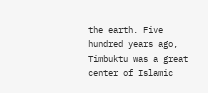the earth. Five hundred years ago, Timbuktu was a great center of Islamic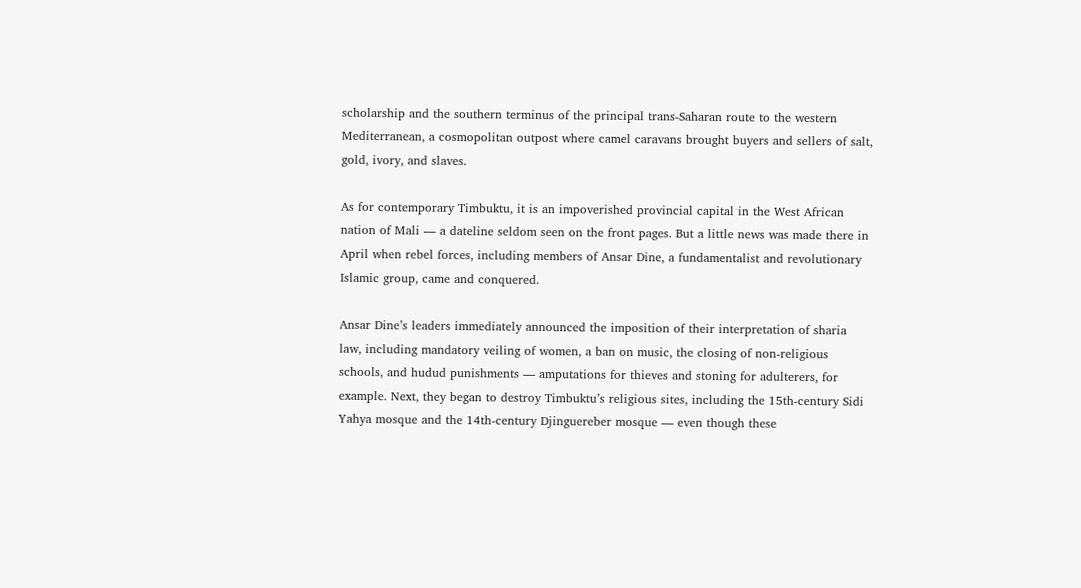scholarship and the southern terminus of the principal trans-Saharan route to the western Mediterranean, a cosmopolitan outpost where camel caravans brought buyers and sellers of salt, gold, ivory, and slaves.

As for contemporary Timbuktu, it is an impoverished provincial capital in the West African nation of Mali — a dateline seldom seen on the front pages. But a little news was made there in April when rebel forces, including members of Ansar Dine, a fundamentalist and revolutionary Islamic group, came and conquered.

Ansar Dine’s leaders immediately announced the imposition of their interpretation of sharia law, including mandatory veiling of women, a ban on music, the closing of non-religious schools, and hudud punishments — amputations for thieves and stoning for adulterers, for example. Next, they began to destroy Timbuktu’s religious sites, including the 15th-century Sidi Yahya mosque and the 14th-century Djinguereber mosque — even though these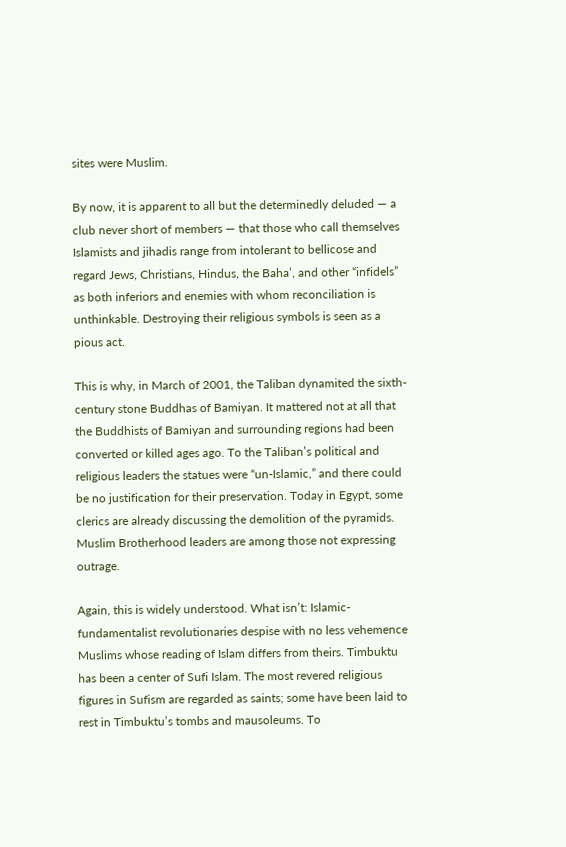sites were Muslim.

By now, it is apparent to all but the determinedly deluded — a club never short of members — that those who call themselves Islamists and jihadis range from intolerant to bellicose and regard Jews, Christians, Hindus, the Baha’, and other “infidels” as both inferiors and enemies with whom reconciliation is unthinkable. Destroying their religious symbols is seen as a pious act.

This is why, in March of 2001, the Taliban dynamited the sixth-century stone Buddhas of Bamiyan. It mattered not at all that the Buddhists of Bamiyan and surrounding regions had been converted or killed ages ago. To the Taliban’s political and religious leaders the statues were “un-Islamic,” and there could be no justification for their preservation. Today in Egypt, some clerics are already discussing the demolition of the pyramids. Muslim Brotherhood leaders are among those not expressing outrage.

Again, this is widely understood. What isn’t: Islamic-fundamentalist revolutionaries despise with no less vehemence Muslims whose reading of Islam differs from theirs. Timbuktu has been a center of Sufi Islam. The most revered religious figures in Sufism are regarded as saints; some have been laid to rest in Timbuktu’s tombs and mausoleums. To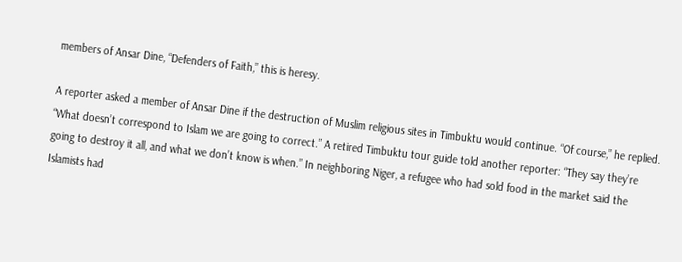members of Ansar Dine, “Defenders of Faith,” this is heresy.

A reporter asked a member of Ansar Dine if the destruction of Muslim religious sites in Timbuktu would continue. “Of course,” he replied. “What doesn’t correspond to Islam we are going to correct.” A retired Timbuktu tour guide told another reporter: “They say they’re going to destroy it all, and what we don’t know is when.” In neighboring Niger, a refugee who had sold food in the market said the Islamists had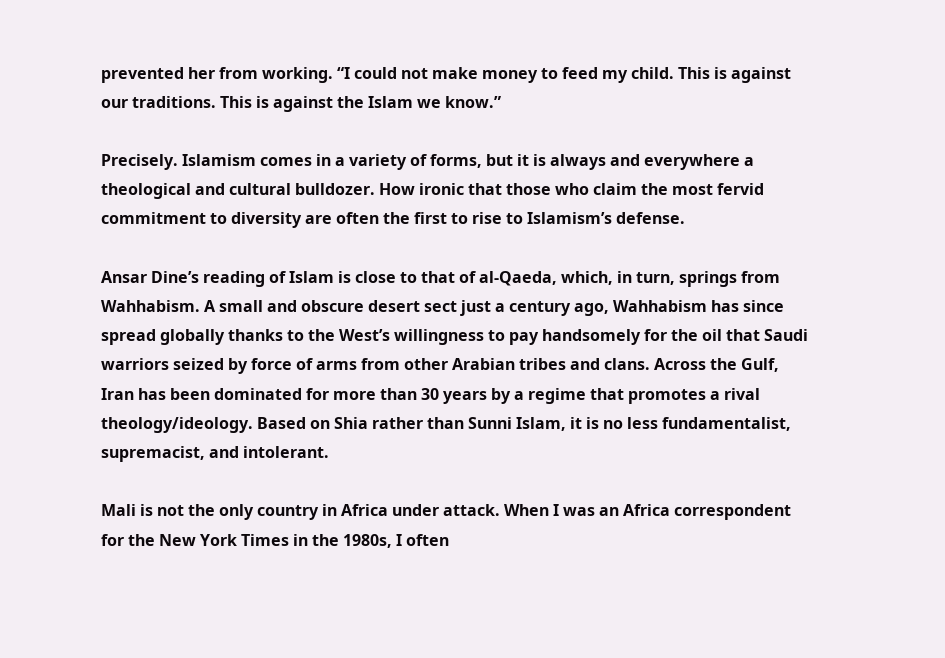prevented her from working. “I could not make money to feed my child. This is against our traditions. This is against the Islam we know.”

Precisely. Islamism comes in a variety of forms, but it is always and everywhere a theological and cultural bulldozer. How ironic that those who claim the most fervid commitment to diversity are often the first to rise to Islamism’s defense.

Ansar Dine’s reading of Islam is close to that of al-Qaeda, which, in turn, springs from Wahhabism. A small and obscure desert sect just a century ago, Wahhabism has since spread globally thanks to the West’s willingness to pay handsomely for the oil that Saudi warriors seized by force of arms from other Arabian tribes and clans. Across the Gulf, Iran has been dominated for more than 30 years by a regime that promotes a rival theology/ideology. Based on Shia rather than Sunni Islam, it is no less fundamentalist, supremacist, and intolerant.

Mali is not the only country in Africa under attack. When I was an Africa correspondent for the New York Times in the 1980s, I often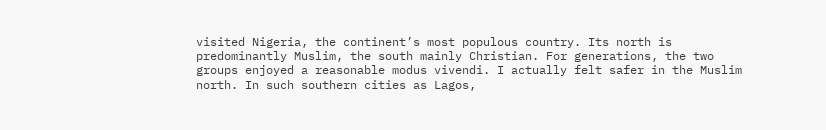visited Nigeria, the continent’s most populous country. Its north is predominantly Muslim, the south mainly Christian. For generations, the two groups enjoyed a reasonable modus vivendi. I actually felt safer in the Muslim north. In such southern cities as Lagos,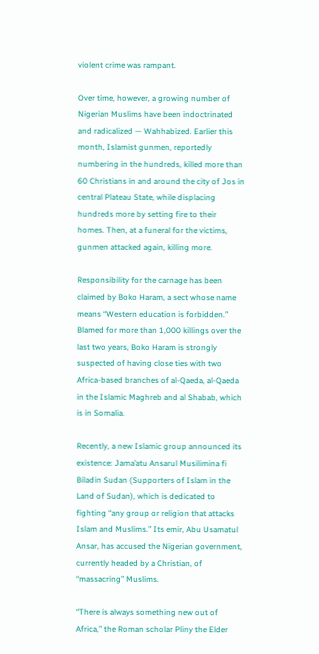violent crime was rampant.

Over time, however, a growing number of Nigerian Muslims have been indoctrinated and radicalized — Wahhabized. Earlier this month, Islamist gunmen, reportedly numbering in the hundreds, killed more than 60 Christians in and around the city of Jos in central Plateau State, while displacing hundreds more by setting fire to their homes. Then, at a funeral for the victims, gunmen attacked again, killing more.

Responsibility for the carnage has been claimed by Boko Haram, a sect whose name means “Western education is forbidden.” Blamed for more than 1,000 killings over the last two years, Boko Haram is strongly suspected of having close ties with two Africa-based branches of al-Qaeda, al-Qaeda in the Islamic Maghreb and al Shabab, which is in Somalia.

Recently, a new Islamic group announced its existence: Jama’atu Ansarul Musilimina fi Biladin Sudan (Supporters of Islam in the Land of Sudan), which is dedicated to fighting “any group or religion that attacks Islam and Muslims.” Its emir, Abu Usamatul Ansar, has accused the Nigerian government, currently headed by a Christian, of “massacring” Muslims.

“There is always something new out of Africa,” the Roman scholar Pliny the Elder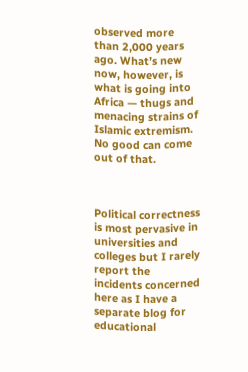observed more than 2,000 years ago. What’s new now, however, is what is going into Africa — thugs and menacing strains of Islamic extremism. No good can come out of that.



Political correctness is most pervasive in universities and colleges but I rarely report the  incidents concerned here as I have a separate blog for educational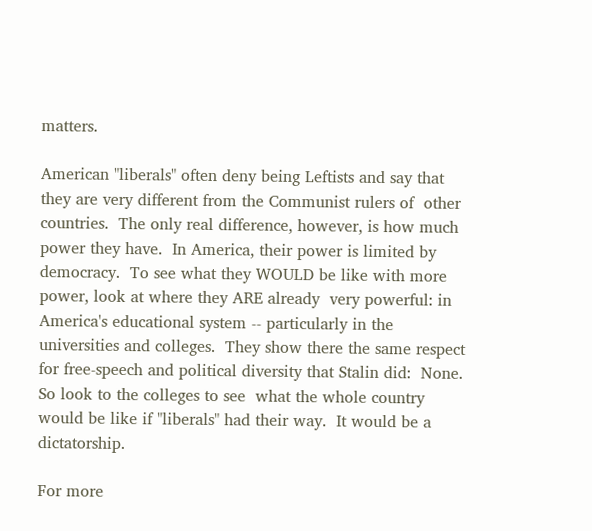matters.

American "liberals" often deny being Leftists and say that they are very different from the Communist rulers of  other countries.  The only real difference, however, is how much power they have.  In America, their power is limited by democracy.  To see what they WOULD be like with more power, look at where they ARE already  very powerful: in America's educational system -- particularly in the universities and colleges.  They show there the same respect for free-speech and political diversity that Stalin did:  None.  So look to the colleges to see  what the whole country would be like if "liberals" had their way.  It would be a dictatorship.

For more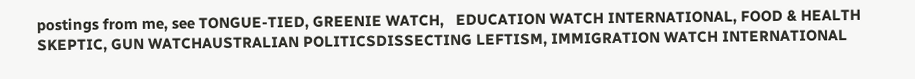postings from me, see TONGUE-TIED, GREENIE WATCH,   EDUCATION WATCH INTERNATIONAL, FOOD & HEALTH SKEPTIC, GUN WATCHAUSTRALIAN POLITICSDISSECTING LEFTISM, IMMIGRATION WATCH INTERNATIONAL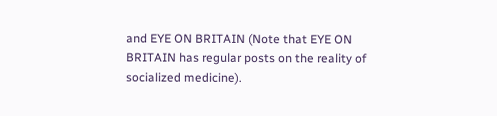and EYE ON BRITAIN (Note that EYE ON BRITAIN has regular posts on the reality of socialized medicine).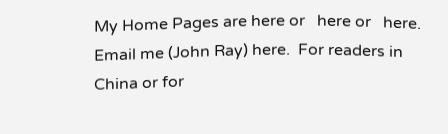My Home Pages are here or   here or   here.  Email me (John Ray) here.  For readers in China or for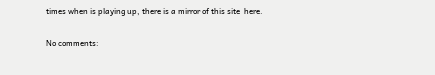times when is playing up, there is a mirror of this site  here.


No comments: